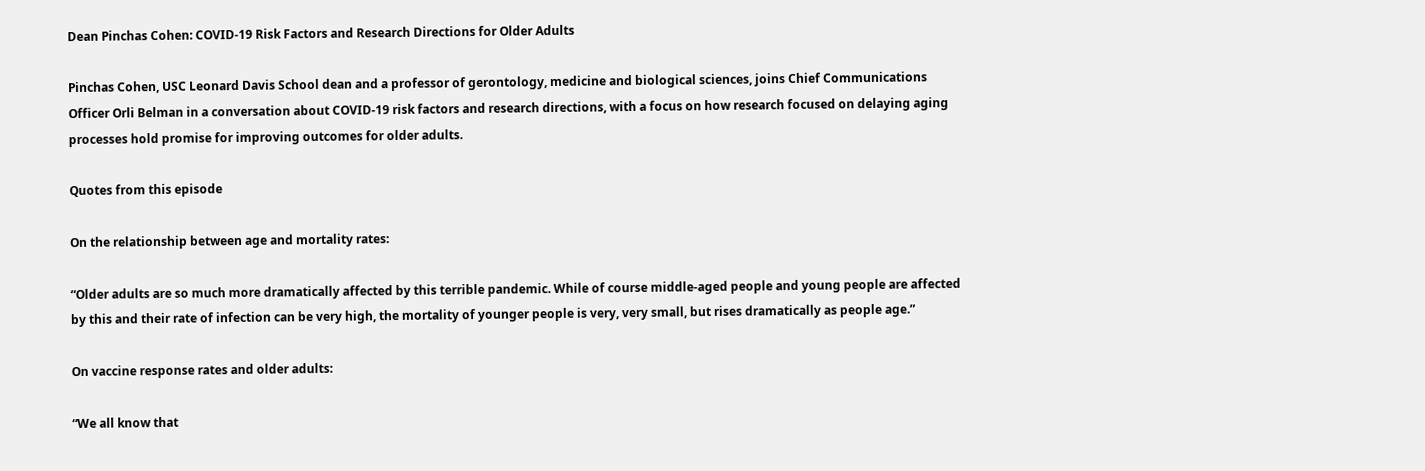Dean Pinchas Cohen: COVID-19 Risk Factors and Research Directions for Older Adults

Pinchas Cohen, USC Leonard Davis School dean and a professor of gerontology, medicine and biological sciences, joins Chief Communications Officer Orli Belman in a conversation about COVID-19 risk factors and research directions, with a focus on how research focused on delaying aging processes hold promise for improving outcomes for older adults.

Quotes from this episode

On the relationship between age and mortality rates:

“Older adults are so much more dramatically affected by this terrible pandemic. While of course middle-aged people and young people are affected by this and their rate of infection can be very high, the mortality of younger people is very, very small, but rises dramatically as people age.”

On vaccine response rates and older adults:

“We all know that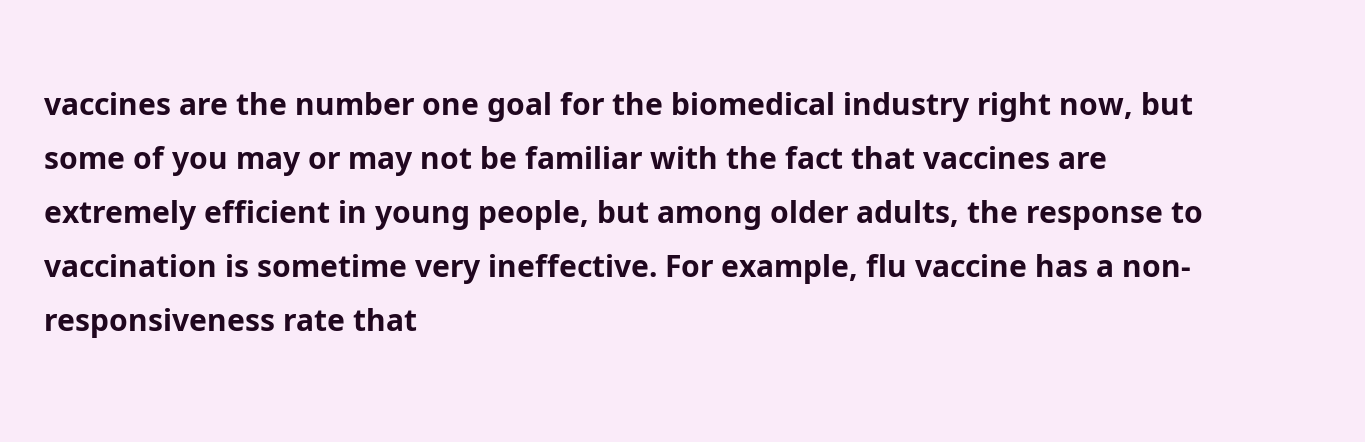vaccines are the number one goal for the biomedical industry right now, but some of you may or may not be familiar with the fact that vaccines are extremely efficient in young people, but among older adults, the response to vaccination is sometime very ineffective. For example, flu vaccine has a non-responsiveness rate that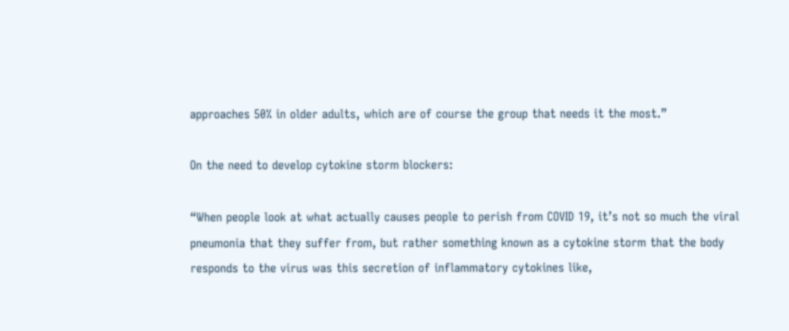approaches 50% in older adults, which are of course the group that needs it the most.”

On the need to develop cytokine storm blockers:

“When people look at what actually causes people to perish from COVID 19, it’s not so much the viral pneumonia that they suffer from, but rather something known as a cytokine storm that the body responds to the virus was this secretion of inflammatory cytokines like,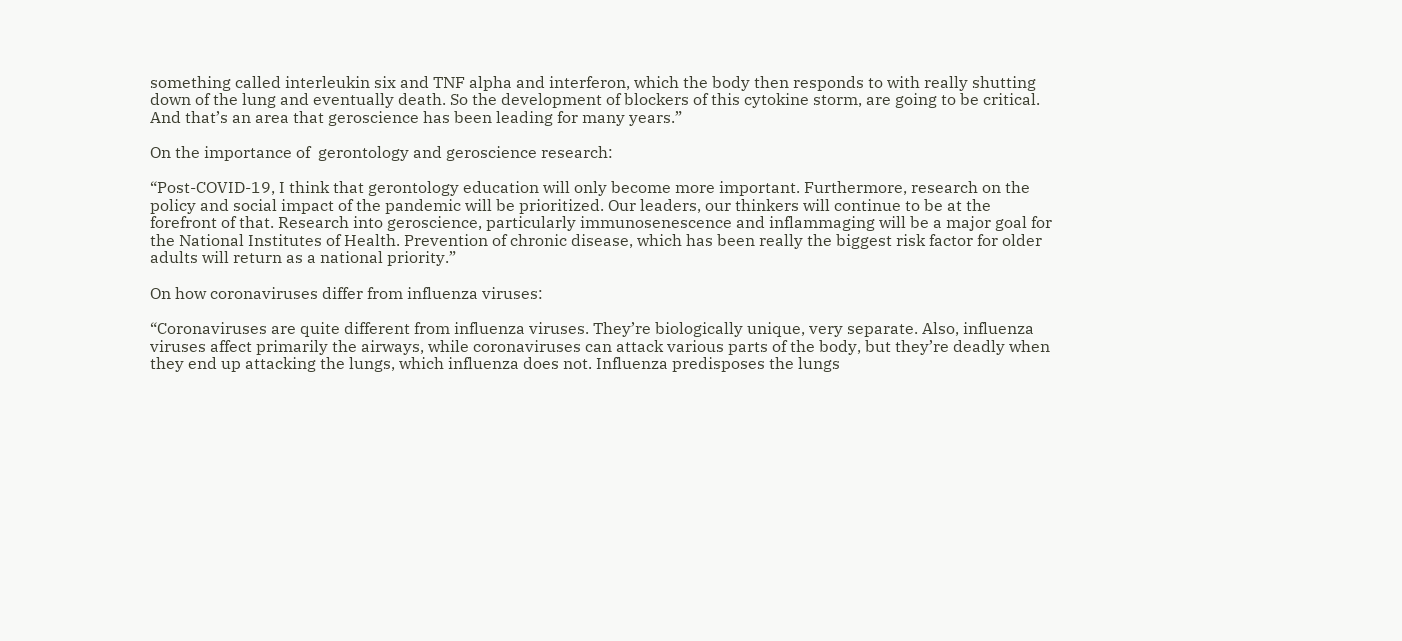something called interleukin six and TNF alpha and interferon, which the body then responds to with really shutting down of the lung and eventually death. So the development of blockers of this cytokine storm, are going to be critical. And that’s an area that geroscience has been leading for many years.”

On the importance of  gerontology and geroscience research:

“Post-COVID-19, I think that gerontology education will only become more important. Furthermore, research on the policy and social impact of the pandemic will be prioritized. Our leaders, our thinkers will continue to be at the forefront of that. Research into geroscience, particularly immunosenescence and inflammaging will be a major goal for the National Institutes of Health. Prevention of chronic disease, which has been really the biggest risk factor for older adults will return as a national priority.”

On how coronaviruses differ from influenza viruses:

“Coronaviruses are quite different from influenza viruses. They’re biologically unique, very separate. Also, influenza viruses affect primarily the airways, while coronaviruses can attack various parts of the body, but they’re deadly when they end up attacking the lungs, which influenza does not. Influenza predisposes the lungs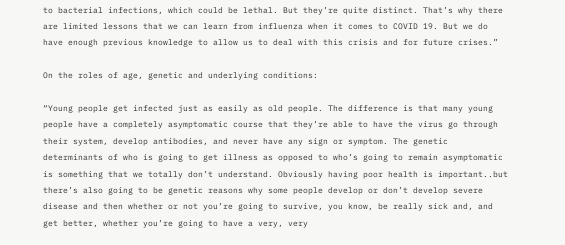to bacterial infections, which could be lethal. But they’re quite distinct. That’s why there are limited lessons that we can learn from influenza when it comes to COVID 19. But we do have enough previous knowledge to allow us to deal with this crisis and for future crises.”

On the roles of age, genetic and underlying conditions:

“Young people get infected just as easily as old people. The difference is that many young people have a completely asymptomatic course that they’re able to have the virus go through their system, develop antibodies, and never have any sign or symptom. The genetic determinants of who is going to get illness as opposed to who’s going to remain asymptomatic is something that we totally don’t understand. Obviously having poor health is important..but there’s also going to be genetic reasons why some people develop or don’t develop severe disease and then whether or not you’re going to survive, you know, be really sick and, and get better, whether you’re going to have a very, very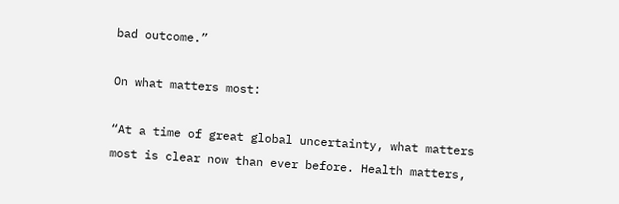bad outcome.”

On what matters most:

“At a time of great global uncertainty, what matters most is clear now than ever before. Health matters,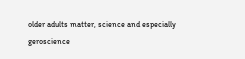older adults matter, science and especially geroscience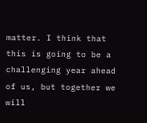matter. I think that this is going to be a challenging year ahead of us, but together we will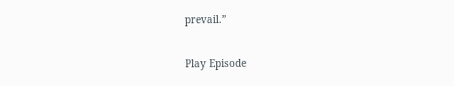prevail.”

Play Episode